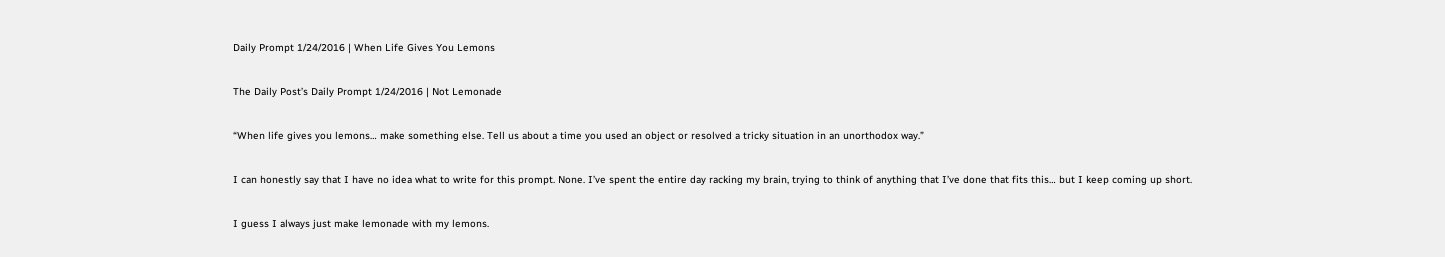Daily Prompt 1/24/2016 | When Life Gives You Lemons

The Daily Post’s Daily Prompt 1/24/2016 | Not Lemonade

“When life gives you lemons… make something else. Tell us about a time you used an object or resolved a tricky situation in an unorthodox way.”

I can honestly say that I have no idea what to write for this prompt. None. I’ve spent the entire day racking my brain, trying to think of anything that I’ve done that fits this… but I keep coming up short.

I guess I always just make lemonade with my lemons.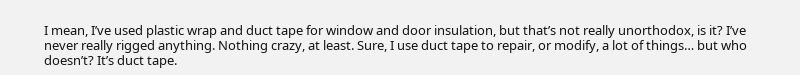I mean, I’ve used plastic wrap and duct tape for window and door insulation, but that’s not really unorthodox, is it? I’ve never really rigged anything. Nothing crazy, at least. Sure, I use duct tape to repair, or modify, a lot of things… but who doesn’t? It’s duct tape.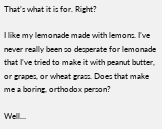That’s what it is for. Right?

I like my lemonade made with lemons. I’ve never really been so desperate for lemonade that I’ve tried to make it with peanut butter, or grapes, or wheat grass. Does that make me a boring, orthodox person?

Well…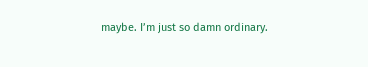maybe. I’m just so damn ordinary.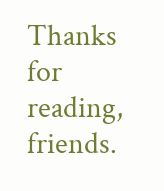Thanks for reading, friends.